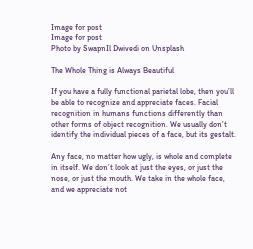Image for post
Image for post
Photo by SwapnIl Dwivedi on Unsplash

The Whole Thing is Always Beautiful

If you have a fully functional parietal lobe, then you’ll be able to recognize and appreciate faces. Facial recognition in humans functions differently than other forms of object recognition. We usually don’t identify the individual pieces of a face, but its gestalt.

Any face, no matter how ugly, is whole and complete in itself. We don’t look at just the eyes, or just the nose, or just the mouth. We take in the whole face, and we appreciate not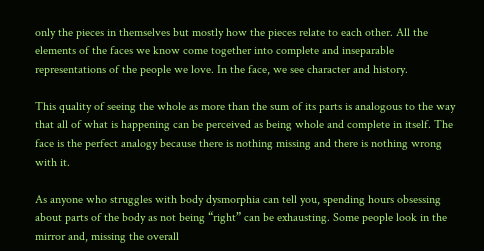only the pieces in themselves but mostly how the pieces relate to each other. All the elements of the faces we know come together into complete and inseparable representations of the people we love. In the face, we see character and history.

This quality of seeing the whole as more than the sum of its parts is analogous to the way that all of what is happening can be perceived as being whole and complete in itself. The face is the perfect analogy because there is nothing missing and there is nothing wrong with it.

As anyone who struggles with body dysmorphia can tell you, spending hours obsessing about parts of the body as not being “right” can be exhausting. Some people look in the mirror and, missing the overall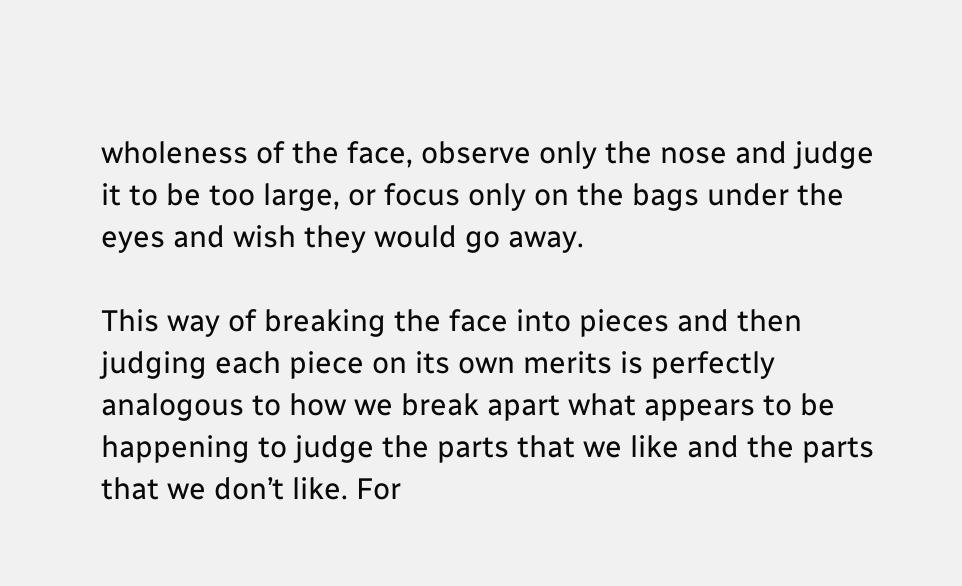wholeness of the face, observe only the nose and judge it to be too large, or focus only on the bags under the eyes and wish they would go away.

This way of breaking the face into pieces and then judging each piece on its own merits is perfectly analogous to how we break apart what appears to be happening to judge the parts that we like and the parts that we don’t like. For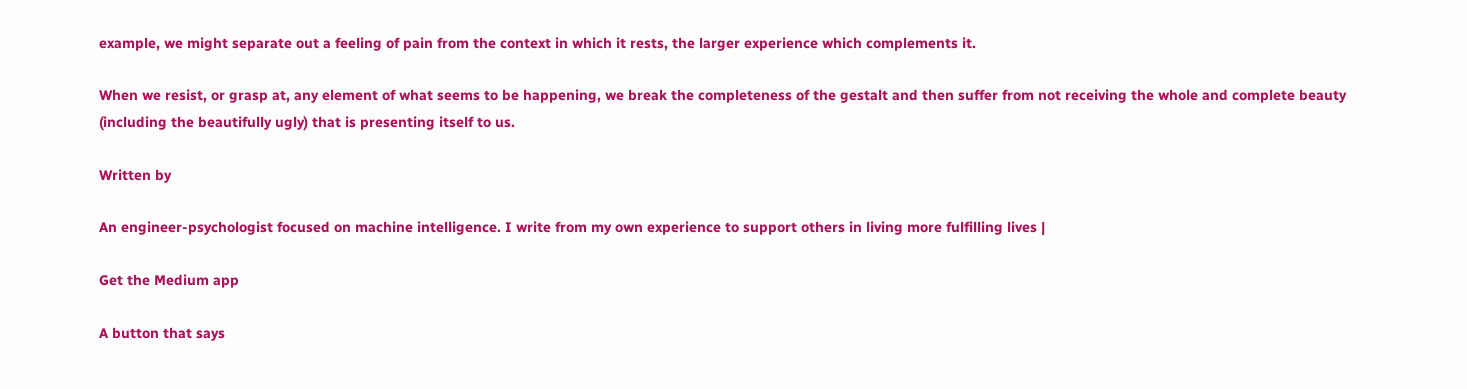example, we might separate out a feeling of pain from the context in which it rests, the larger experience which complements it.

When we resist, or grasp at, any element of what seems to be happening, we break the completeness of the gestalt and then suffer from not receiving the whole and complete beauty (including the beautifully ugly) that is presenting itself to us.

Written by

An engineer-psychologist focused on machine intelligence. I write from my own experience to support others in living more fulfilling lives |

Get the Medium app

A button that says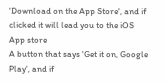'Download on the App Store', and if clicked it will lead you to the iOS App store
A button that says 'Get it on, Google Play', and if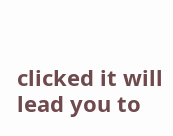clicked it will lead you to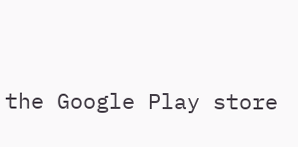the Google Play store